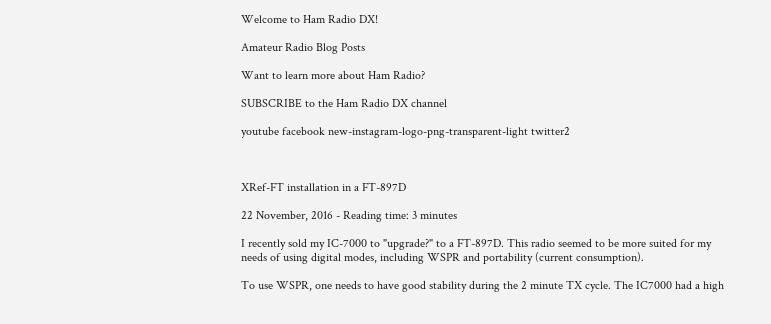Welcome to Ham Radio DX!

Amateur Radio Blog Posts

Want to learn more about Ham Radio?

SUBSCRIBE to the Ham Radio DX channel

youtube facebook new-instagram-logo-png-transparent-light twitter2



XRef-FT installation in a FT-897D

22 November, 2016 - Reading time: 3 minutes

I recently sold my IC-7000 to "upgrade?" to a FT-897D. This radio seemed to be more suited for my needs of using digital modes, including WSPR and portability (current consumption).

To use WSPR, one needs to have good stability during the 2 minute TX cycle. The IC7000 had a high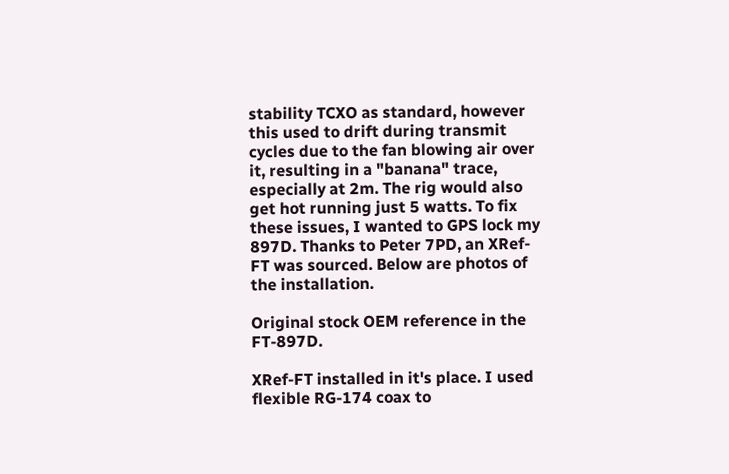stability TCXO as standard, however this used to drift during transmit cycles due to the fan blowing air over it, resulting in a "banana" trace, especially at 2m. The rig would also get hot running just 5 watts. To fix these issues, I wanted to GPS lock my 897D. Thanks to Peter 7PD, an XRef-FT was sourced. Below are photos of the installation.

Original stock OEM reference in the FT-897D.

XRef-FT installed in it's place. I used flexible RG-174 coax to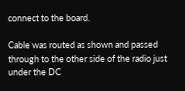connect to the board.

Cable was routed as shown and passed through to the other side of the radio just under the DC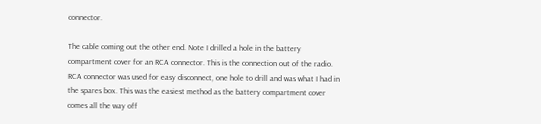connector.

The cable coming out the other end. Note I drilled a hole in the battery compartment cover for an RCA connector. This is the connection out of the radio. RCA connector was used for easy disconnect, one hole to drill and was what I had in the spares box. This was the easiest method as the battery compartment cover comes all the way off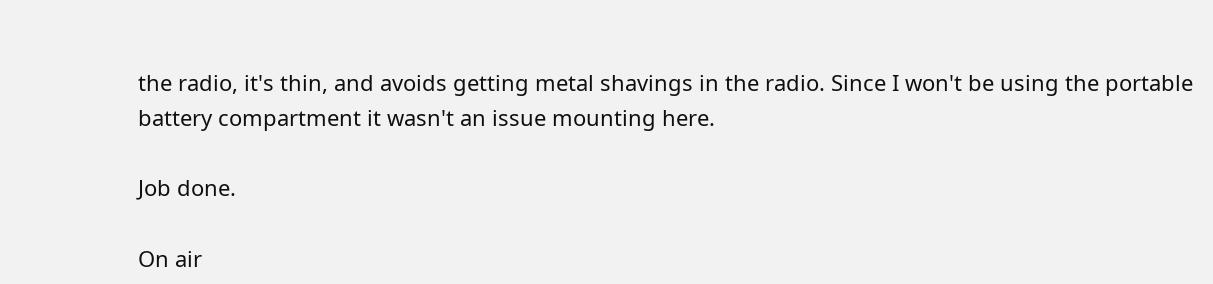the radio, it's thin, and avoids getting metal shavings in the radio. Since I won't be using the portable battery compartment it wasn't an issue mounting here.

Job done.

On air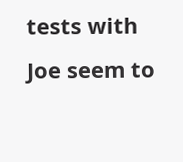tests with Joe seem to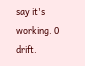say it's working. 0 drift.